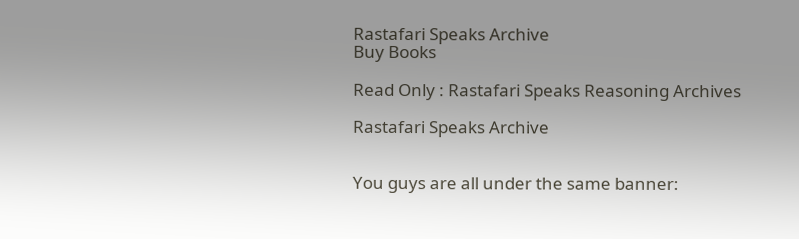Rastafari Speaks Archive
Buy Books

Read Only : Rastafari Speaks Reasoning Archives

Rastafari Speaks Archive


You guys are all under the same banner: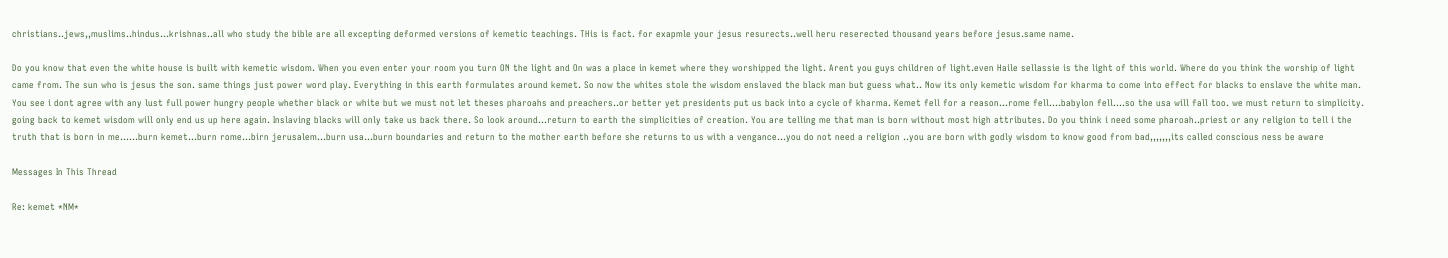christians..jews,,muslims..hindus...krishnas..all who study the bible are all excepting deformed versions of kemetic teachings. THis is fact. for exapmle your jesus resurects..well heru reserected thousand years before jesus.same name.

Do you know that even the white house is built with kemetic wisdom. When you even enter your room you turn ON the light and On was a place in kemet where they worshipped the light. Arent you guys children of light.even Haile sellassie is the light of this world. Where do you think the worship of light came from. The sun who is jesus the son. same things just power word play. Everything in this earth formulates around kemet. So now the whites stole the wisdom enslaved the black man but guess what.. Now its only kemetic wisdom for kharma to come into effect for blacks to enslave the white man. You see i dont agree with any lust full power hungry people whether black or white but we must not let theses pharoahs and preachers..or better yet presidents put us back into a cycle of kharma. Kemet fell for a reason...rome fell....babylon fell....so the usa will fall too. we must return to simplicity. going back to kemet wisdom will only end us up here again. Inslaving blacks will only take us back there. So look around...return to earth the simplicities of creation. You are telling me that man is born without most high attributes. Do you think i need some pharoah..priest or any religion to tell i the truth that is born in me......burn kemet...burn rome...birn jerusalem...burn usa...burn boundaries and return to the mother earth before she returns to us with a vengance...you do not need a religion ..you are born with godly wisdom to know good from bad,,,,,,,its called conscious ness be aware

Messages In This Thread

Re: kemet *NM*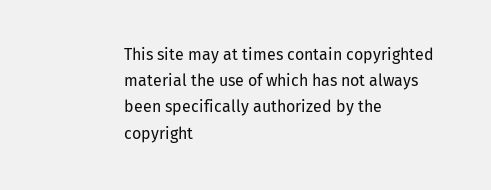This site may at times contain copyrighted material the use of which has not always been specifically authorized by the copyright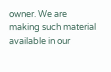owner. We are making such material available in our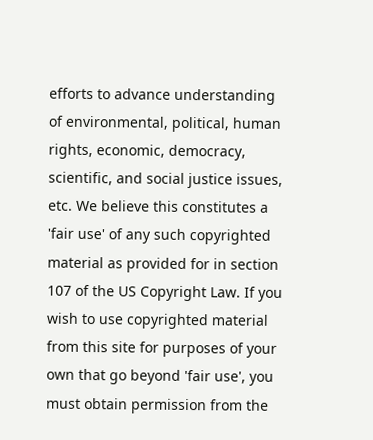efforts to advance understanding of environmental, political, human rights, economic, democracy, scientific, and social justice issues, etc. We believe this constitutes a 'fair use' of any such copyrighted material as provided for in section 107 of the US Copyright Law. If you wish to use copyrighted material from this site for purposes of your own that go beyond 'fair use', you must obtain permission from the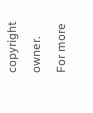copyright owner.
For more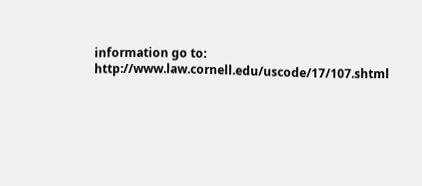information go to: http://www.law.cornell.edu/uscode/17/107.shtml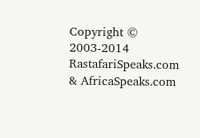Copyright © 2003-2014 RastafariSpeaks.com & AfricaSpeaks.com